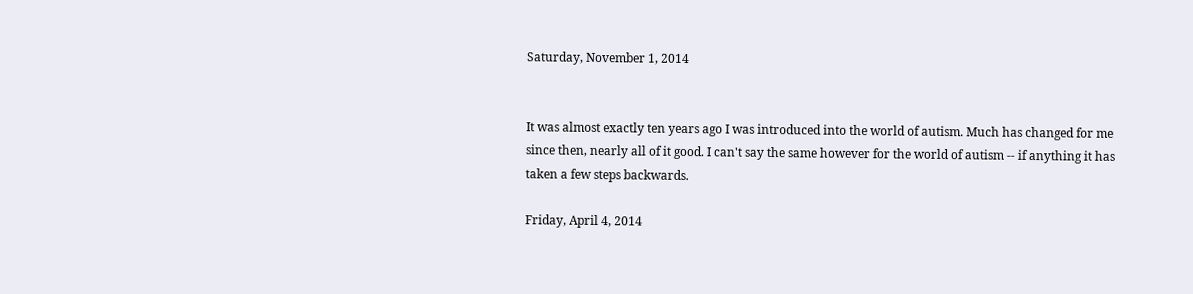Saturday, November 1, 2014


It was almost exactly ten years ago I was introduced into the world of autism. Much has changed for me since then, nearly all of it good. I can't say the same however for the world of autism -- if anything it has taken a few steps backwards.

Friday, April 4, 2014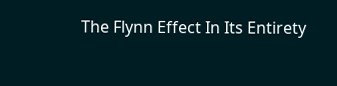The Flynn Effect In Its Entirety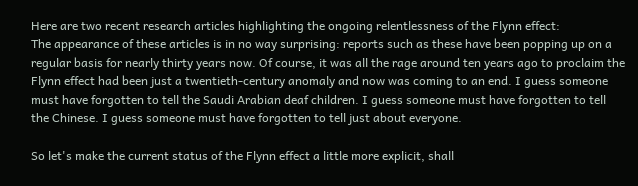Here are two recent research articles highlighting the ongoing relentlessness of the Flynn effect:
The appearance of these articles is in no way surprising: reports such as these have been popping up on a regular basis for nearly thirty years now. Of course, it was all the rage around ten years ago to proclaim the Flynn effect had been just a twentieth-century anomaly and now was coming to an end. I guess someone must have forgotten to tell the Saudi Arabian deaf children. I guess someone must have forgotten to tell the Chinese. I guess someone must have forgotten to tell just about everyone.

So let's make the current status of the Flynn effect a little more explicit, shall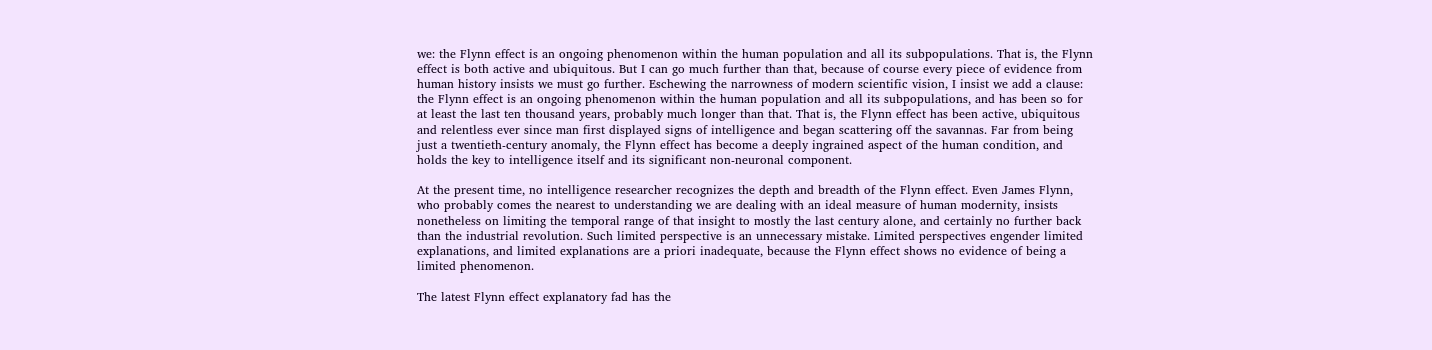we: the Flynn effect is an ongoing phenomenon within the human population and all its subpopulations. That is, the Flynn effect is both active and ubiquitous. But I can go much further than that, because of course every piece of evidence from human history insists we must go further. Eschewing the narrowness of modern scientific vision, I insist we add a clause: the Flynn effect is an ongoing phenomenon within the human population and all its subpopulations, and has been so for at least the last ten thousand years, probably much longer than that. That is, the Flynn effect has been active, ubiquitous and relentless ever since man first displayed signs of intelligence and began scattering off the savannas. Far from being just a twentieth-century anomaly, the Flynn effect has become a deeply ingrained aspect of the human condition, and holds the key to intelligence itself and its significant non-neuronal component.

At the present time, no intelligence researcher recognizes the depth and breadth of the Flynn effect. Even James Flynn, who probably comes the nearest to understanding we are dealing with an ideal measure of human modernity, insists nonetheless on limiting the temporal range of that insight to mostly the last century alone, and certainly no further back than the industrial revolution. Such limited perspective is an unnecessary mistake. Limited perspectives engender limited explanations, and limited explanations are a priori inadequate, because the Flynn effect shows no evidence of being a limited phenomenon.

The latest Flynn effect explanatory fad has the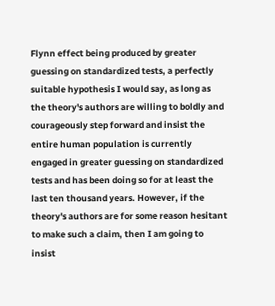Flynn effect being produced by greater guessing on standardized tests, a perfectly suitable hypothesis I would say, as long as the theory's authors are willing to boldly and courageously step forward and insist the entire human population is currently engaged in greater guessing on standardized tests and has been doing so for at least the last ten thousand years. However, if the theory's authors are for some reason hesitant to make such a claim, then I am going to insist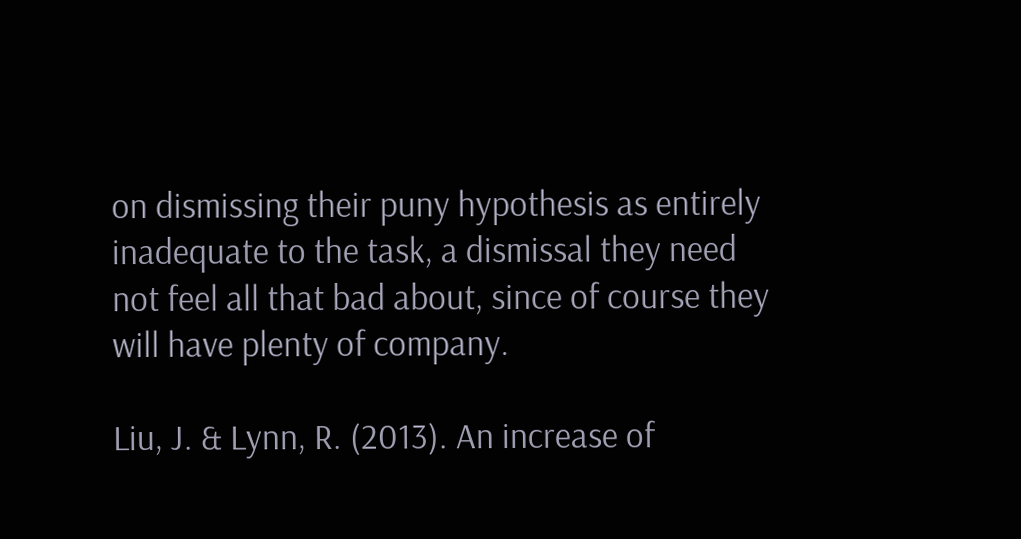on dismissing their puny hypothesis as entirely inadequate to the task, a dismissal they need not feel all that bad about, since of course they will have plenty of company.

Liu, J. & Lynn, R. (2013). An increase of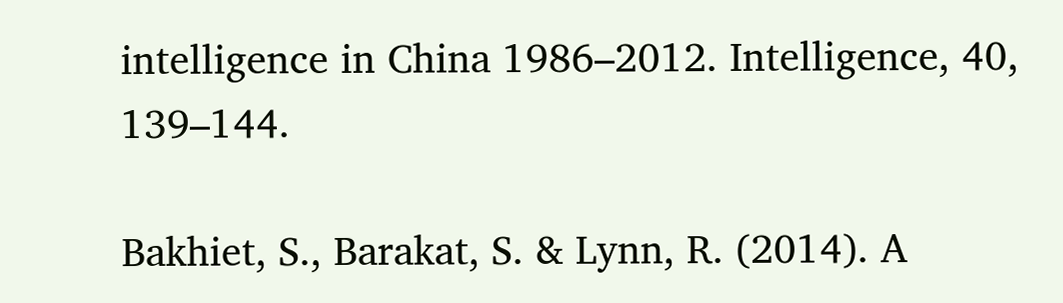intelligence in China 1986–2012. Intelligence, 40, 139–144.

Bakhiet, S., Barakat, S. & Lynn, R. (2014). A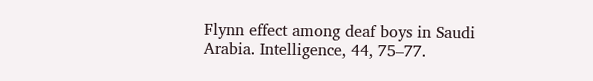Flynn effect among deaf boys in Saudi Arabia. Intelligence, 44, 75–77.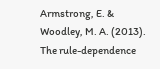Armstrong, E. & Woodley, M. A. (2013). The rule-dependence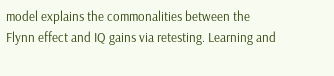model explains the commonalities between the Flynn effect and IQ gains via retesting. Learning and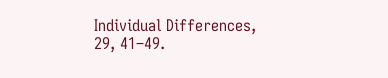Individual Differences, 29, 41–49.